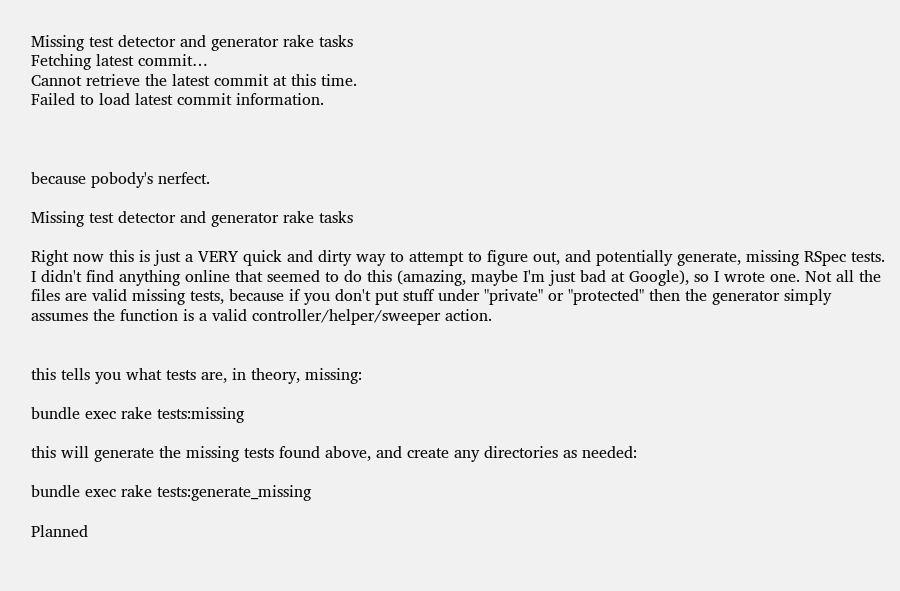Missing test detector and generator rake tasks
Fetching latest commit…
Cannot retrieve the latest commit at this time.
Failed to load latest commit information.



because pobody's nerfect.

Missing test detector and generator rake tasks

Right now this is just a VERY quick and dirty way to attempt to figure out, and potentially generate, missing RSpec tests. I didn't find anything online that seemed to do this (amazing, maybe I'm just bad at Google), so I wrote one. Not all the files are valid missing tests, because if you don't put stuff under "private" or "protected" then the generator simply assumes the function is a valid controller/helper/sweeper action.


this tells you what tests are, in theory, missing:

bundle exec rake tests:missing

this will generate the missing tests found above, and create any directories as needed:

bundle exec rake tests:generate_missing

Planned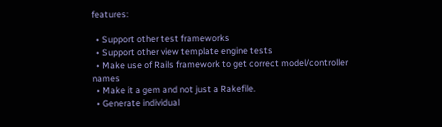features:

  • Support other test frameworks
  • Support other view template engine tests
  • Make use of Rails framework to get correct model/controller names
  • Make it a gem and not just a Rakefile.
  • Generate individual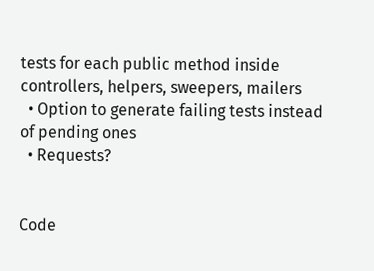tests for each public method inside controllers, helpers, sweepers, mailers
  • Option to generate failing tests instead of pending ones
  • Requests?


Code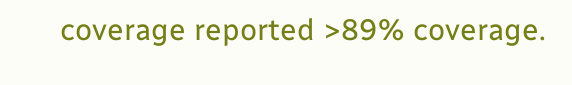coverage reported >89% coverage.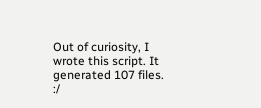Out of curiosity, I wrote this script. It generated 107 files. :/